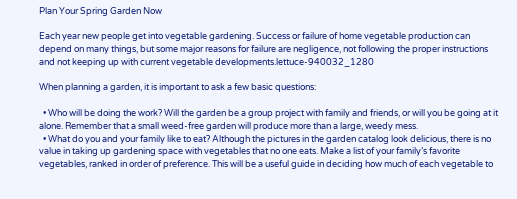Plan Your Spring Garden Now

Each year new people get into vegetable gardening. Success or failure of home vegetable production can depend on many things, but some major reasons for failure are negligence, not following the proper instructions and not keeping up with current vegetable developments.lettuce-940032_1280

When planning a garden, it is important to ask a few basic questions:

  • Who will be doing the work? Will the garden be a group project with family and friends, or will you be going at it alone. Remember that a small weed-free garden will produce more than a large, weedy mess.
  • What do you and your family like to eat? Although the pictures in the garden catalog look delicious, there is no value in taking up gardening space with vegetables that no one eats. Make a list of your family’s favorite vegetables, ranked in order of preference. This will be a useful guide in deciding how much of each vegetable to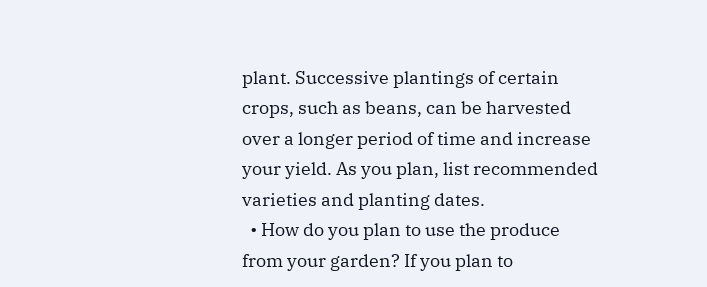plant. Successive plantings of certain crops, such as beans, can be harvested over a longer period of time and increase your yield. As you plan, list recommended varieties and planting dates.
  • How do you plan to use the produce from your garden? If you plan to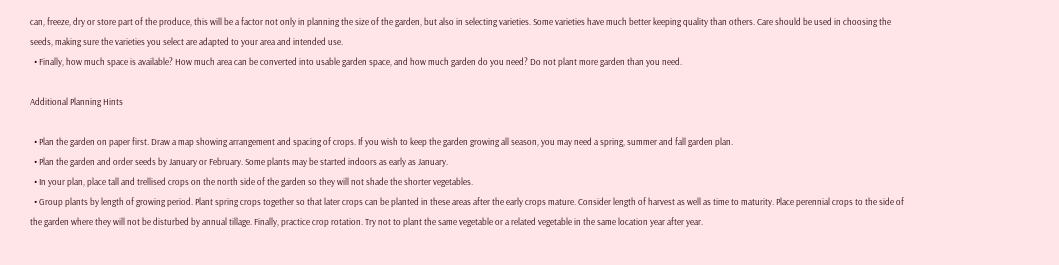can, freeze, dry or store part of the produce, this will be a factor not only in planning the size of the garden, but also in selecting varieties. Some varieties have much better keeping quality than others. Care should be used in choosing the seeds, making sure the varieties you select are adapted to your area and intended use.
  • Finally, how much space is available? How much area can be converted into usable garden space, and how much garden do you need? Do not plant more garden than you need.

Additional Planning Hints

  • Plan the garden on paper first. Draw a map showing arrangement and spacing of crops. If you wish to keep the garden growing all season, you may need a spring, summer and fall garden plan.
  • Plan the garden and order seeds by January or February. Some plants may be started indoors as early as January.
  • In your plan, place tall and trellised crops on the north side of the garden so they will not shade the shorter vegetables.
  • Group plants by length of growing period. Plant spring crops together so that later crops can be planted in these areas after the early crops mature. Consider length of harvest as well as time to maturity. Place perennial crops to the side of the garden where they will not be disturbed by annual tillage. Finally, practice crop rotation. Try not to plant the same vegetable or a related vegetable in the same location year after year.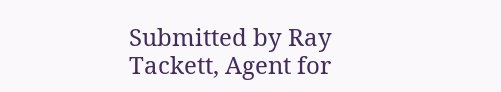Submitted by Ray Tackett, Agent for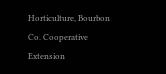Horticulture, Bourbon Co. Cooperative Extension